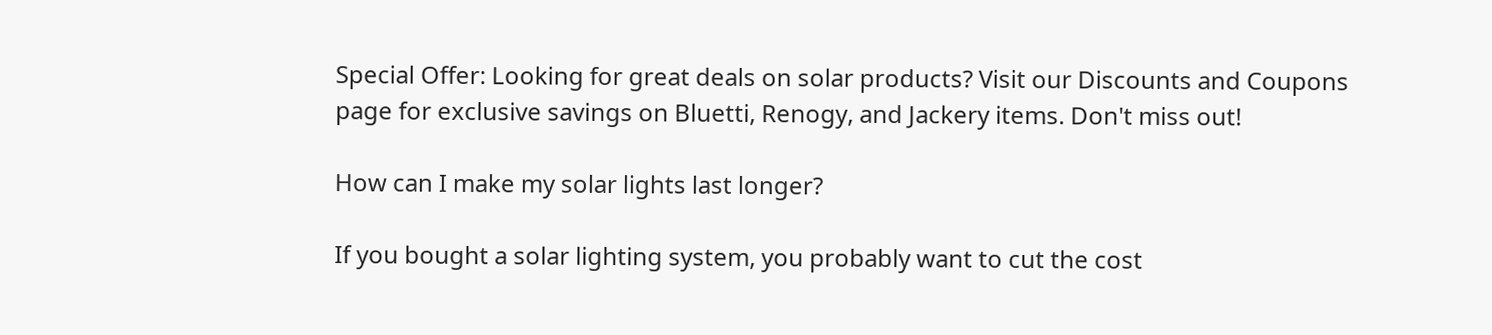Special Offer: Looking for great deals on solar products? Visit our Discounts and Coupons page for exclusive savings on Bluetti, Renogy, and Jackery items. Don't miss out!

How can I make my solar lights last longer?

If you bought a solar lighting system, you probably want to cut the cost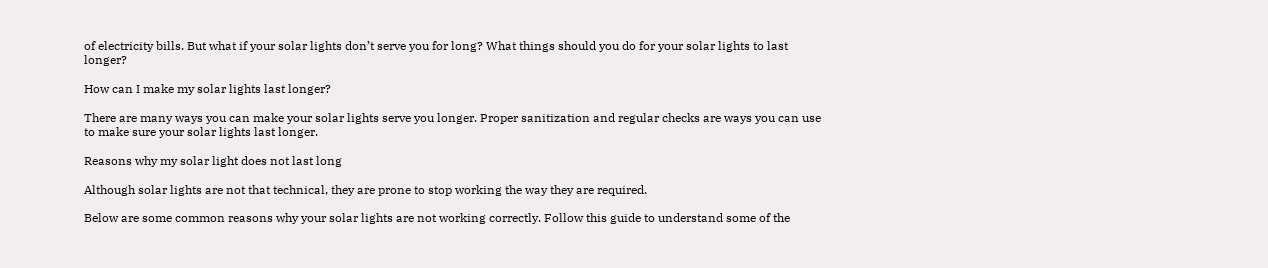of electricity bills. But what if your solar lights don’t serve you for long? What things should you do for your solar lights to last longer?

How can I make my solar lights last longer?

There are many ways you can make your solar lights serve you longer. Proper sanitization and regular checks are ways you can use to make sure your solar lights last longer.

Reasons why my solar light does not last long

Although solar lights are not that technical, they are prone to stop working the way they are required.

Below are some common reasons why your solar lights are not working correctly. Follow this guide to understand some of the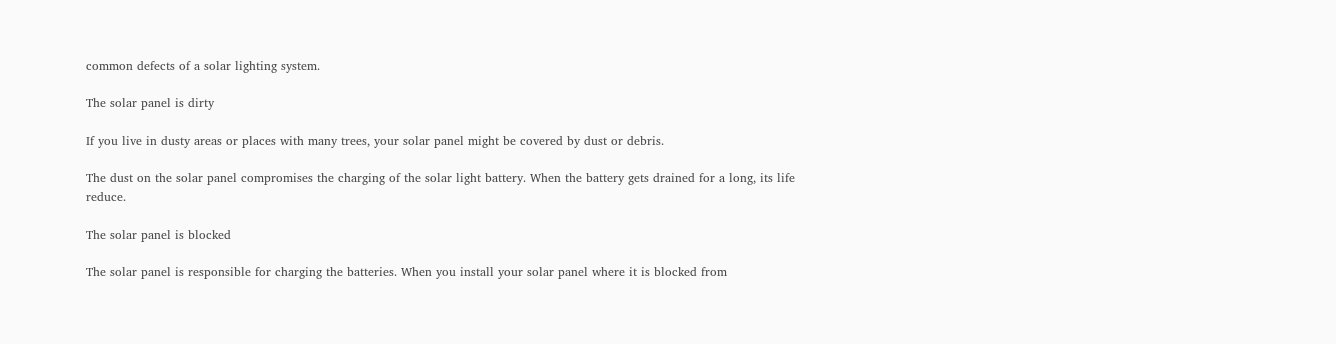common defects of a solar lighting system.

The solar panel is dirty

If you live in dusty areas or places with many trees, your solar panel might be covered by dust or debris.

The dust on the solar panel compromises the charging of the solar light battery. When the battery gets drained for a long, its life reduce.

The solar panel is blocked

The solar panel is responsible for charging the batteries. When you install your solar panel where it is blocked from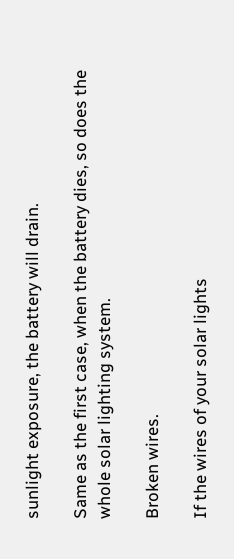sunlight exposure, the battery will drain.

Same as the first case, when the battery dies, so does the whole solar lighting system.

Broken wires.

If the wires of your solar lights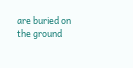are buried on the ground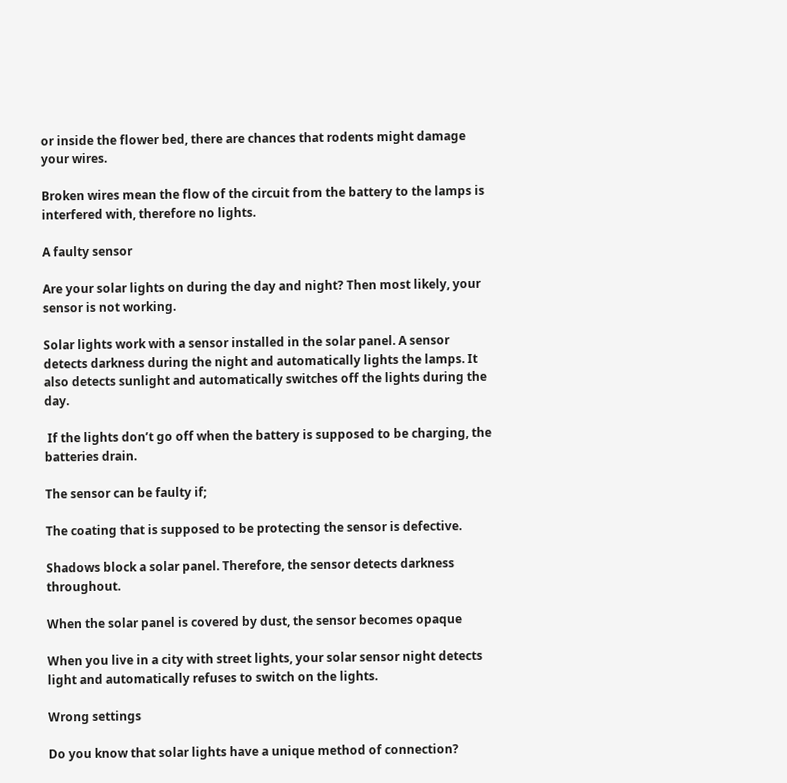or inside the flower bed, there are chances that rodents might damage your wires.

Broken wires mean the flow of the circuit from the battery to the lamps is interfered with, therefore no lights.

A faulty sensor

Are your solar lights on during the day and night? Then most likely, your sensor is not working.

Solar lights work with a sensor installed in the solar panel. A sensor detects darkness during the night and automatically lights the lamps. It also detects sunlight and automatically switches off the lights during the day.

 If the lights don’t go off when the battery is supposed to be charging, the batteries drain.

The sensor can be faulty if;

The coating that is supposed to be protecting the sensor is defective.

Shadows block a solar panel. Therefore, the sensor detects darkness throughout.

When the solar panel is covered by dust, the sensor becomes opaque

When you live in a city with street lights, your solar sensor night detects light and automatically refuses to switch on the lights.

Wrong settings

Do you know that solar lights have a unique method of connection?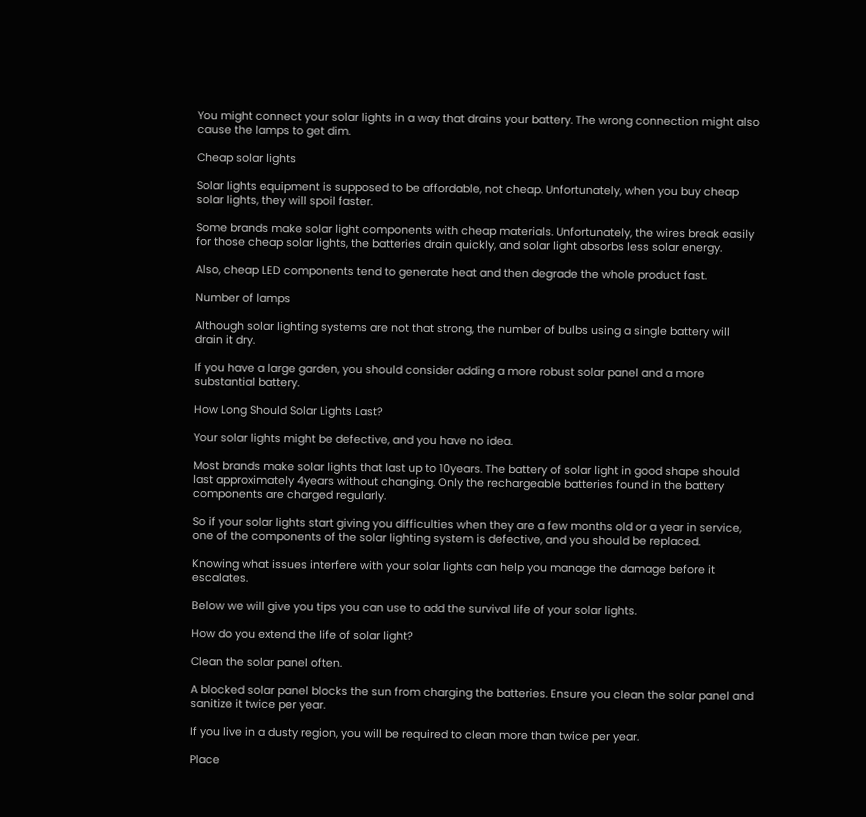You might connect your solar lights in a way that drains your battery. The wrong connection might also cause the lamps to get dim.

Cheap solar lights

Solar lights equipment is supposed to be affordable, not cheap. Unfortunately, when you buy cheap solar lights, they will spoil faster.

Some brands make solar light components with cheap materials. Unfortunately, the wires break easily for those cheap solar lights, the batteries drain quickly, and solar light absorbs less solar energy.

Also, cheap LED components tend to generate heat and then degrade the whole product fast.

Number of lamps

Although solar lighting systems are not that strong, the number of bulbs using a single battery will drain it dry.

If you have a large garden, you should consider adding a more robust solar panel and a more substantial battery.

How Long Should Solar Lights Last?

Your solar lights might be defective, and you have no idea.

Most brands make solar lights that last up to 10years. The battery of solar light in good shape should last approximately 4years without changing. Only the rechargeable batteries found in the battery components are charged regularly.

So if your solar lights start giving you difficulties when they are a few months old or a year in service, one of the components of the solar lighting system is defective, and you should be replaced.

Knowing what issues interfere with your solar lights can help you manage the damage before it escalates.

Below we will give you tips you can use to add the survival life of your solar lights.

How do you extend the life of solar light?

Clean the solar panel often.

A blocked solar panel blocks the sun from charging the batteries. Ensure you clean the solar panel and sanitize it twice per year.

If you live in a dusty region, you will be required to clean more than twice per year.

Place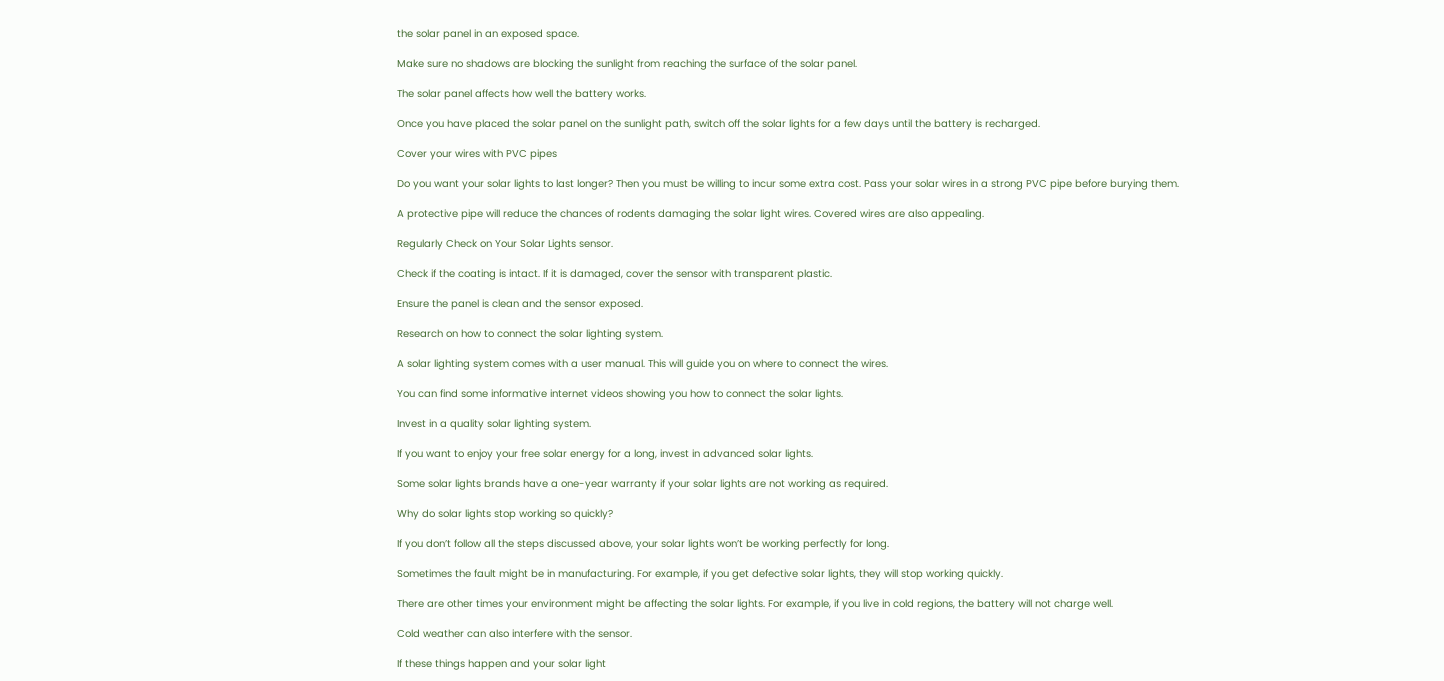the solar panel in an exposed space.

Make sure no shadows are blocking the sunlight from reaching the surface of the solar panel.

The solar panel affects how well the battery works.

Once you have placed the solar panel on the sunlight path, switch off the solar lights for a few days until the battery is recharged.

Cover your wires with PVC pipes

Do you want your solar lights to last longer? Then you must be willing to incur some extra cost. Pass your solar wires in a strong PVC pipe before burying them.

A protective pipe will reduce the chances of rodents damaging the solar light wires. Covered wires are also appealing.

Regularly Check on Your Solar Lights sensor.

Check if the coating is intact. If it is damaged, cover the sensor with transparent plastic.

Ensure the panel is clean and the sensor exposed.

Research on how to connect the solar lighting system.

A solar lighting system comes with a user manual. This will guide you on where to connect the wires.

You can find some informative internet videos showing you how to connect the solar lights.

Invest in a quality solar lighting system.

If you want to enjoy your free solar energy for a long, invest in advanced solar lights.

Some solar lights brands have a one-year warranty if your solar lights are not working as required.

Why do solar lights stop working so quickly?

If you don’t follow all the steps discussed above, your solar lights won’t be working perfectly for long.

Sometimes the fault might be in manufacturing. For example, if you get defective solar lights, they will stop working quickly.

There are other times your environment might be affecting the solar lights. For example, if you live in cold regions, the battery will not charge well.

Cold weather can also interfere with the sensor.

If these things happen and your solar light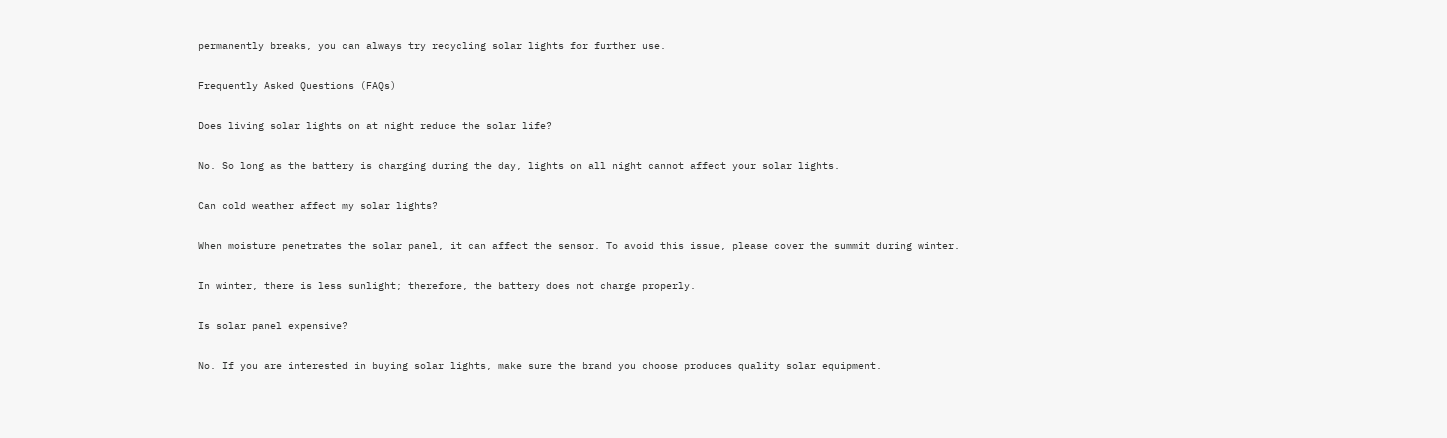permanently breaks, you can always try recycling solar lights for further use.

Frequently Asked Questions (FAQs)

Does living solar lights on at night reduce the solar life?

No. So long as the battery is charging during the day, lights on all night cannot affect your solar lights.

Can cold weather affect my solar lights?

When moisture penetrates the solar panel, it can affect the sensor. To avoid this issue, please cover the summit during winter.

In winter, there is less sunlight; therefore, the battery does not charge properly.

Is solar panel expensive?

No. If you are interested in buying solar lights, make sure the brand you choose produces quality solar equipment.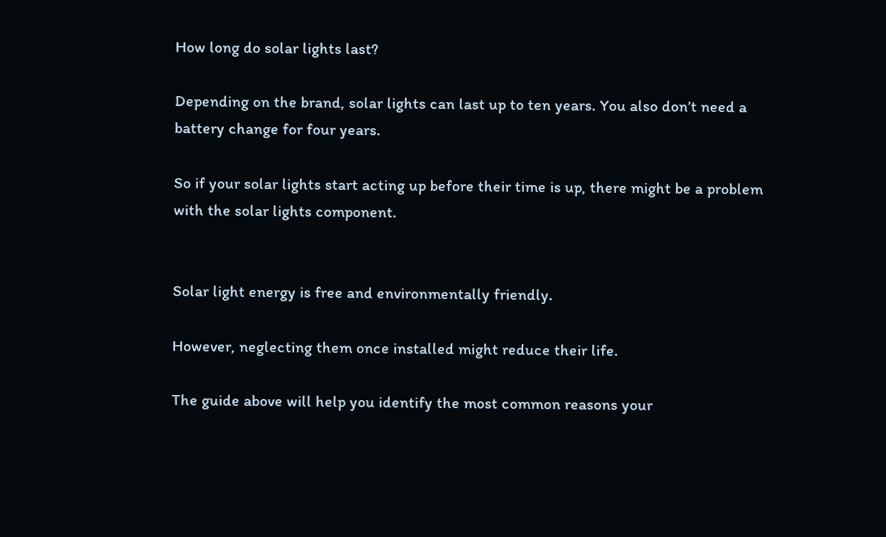How long do solar lights last?

Depending on the brand, solar lights can last up to ten years. You also don’t need a battery change for four years.

So if your solar lights start acting up before their time is up, there might be a problem with the solar lights component.


Solar light energy is free and environmentally friendly.

However, neglecting them once installed might reduce their life.

The guide above will help you identify the most common reasons your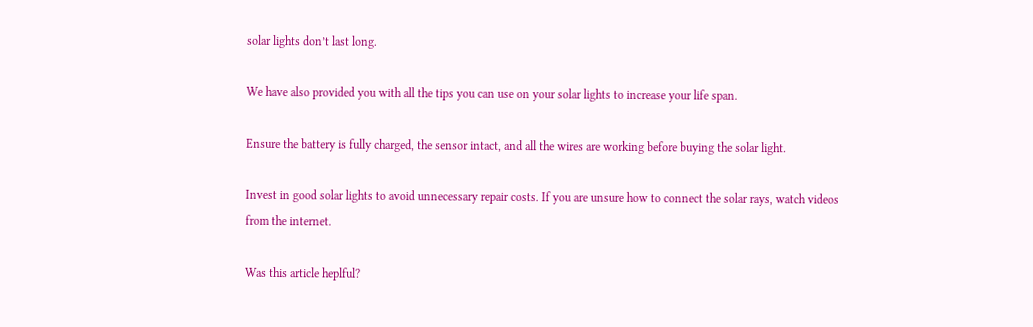solar lights don’t last long.

We have also provided you with all the tips you can use on your solar lights to increase your life span.

Ensure the battery is fully charged, the sensor intact, and all the wires are working before buying the solar light.

Invest in good solar lights to avoid unnecessary repair costs. If you are unsure how to connect the solar rays, watch videos from the internet.

Was this article heplful?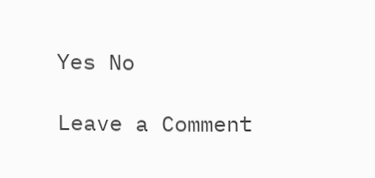Yes No

Leave a Comment